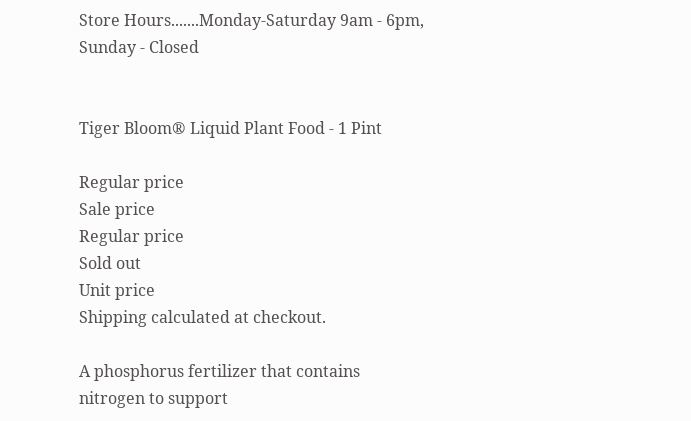Store Hours.......Monday-Saturday 9am - 6pm, Sunday - Closed


Tiger Bloom® Liquid Plant Food - 1 Pint

Regular price
Sale price
Regular price
Sold out
Unit price
Shipping calculated at checkout.

A phosphorus fertilizer that contains nitrogen to support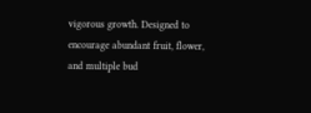vigorous growth. Designed to encourage abundant fruit, flower, and multiple bud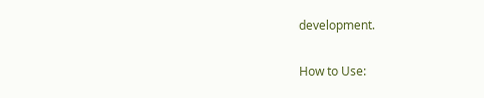development.

How to Use: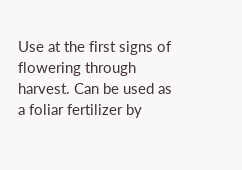Use at the first signs of flowering through harvest. Can be used as a foliar fertilizer by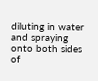diluting in water and spraying onto both sides of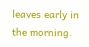leaves early in the morning.